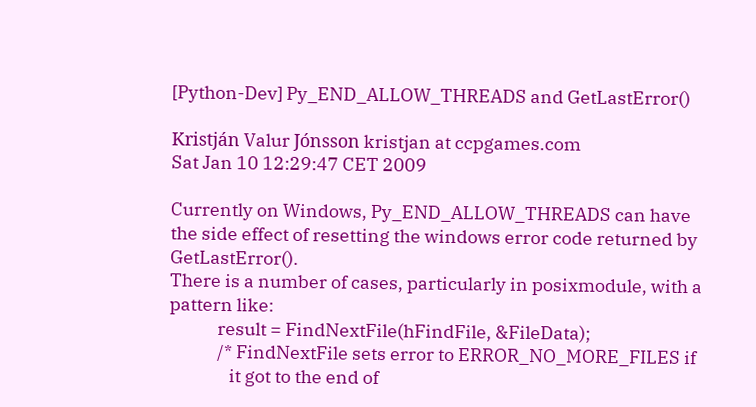[Python-Dev] Py_END_ALLOW_THREADS and GetLastError()

Kristján Valur Jónsson kristjan at ccpgames.com
Sat Jan 10 12:29:47 CET 2009

Currently on Windows, Py_END_ALLOW_THREADS can have the side effect of resetting the windows error code returned by GetLastError().
There is a number of cases, particularly in posixmodule, with a pattern like:
            result = FindNextFile(hFindFile, &FileData);
            /* FindNextFile sets error to ERROR_NO_MORE_FILES if
               it got to the end of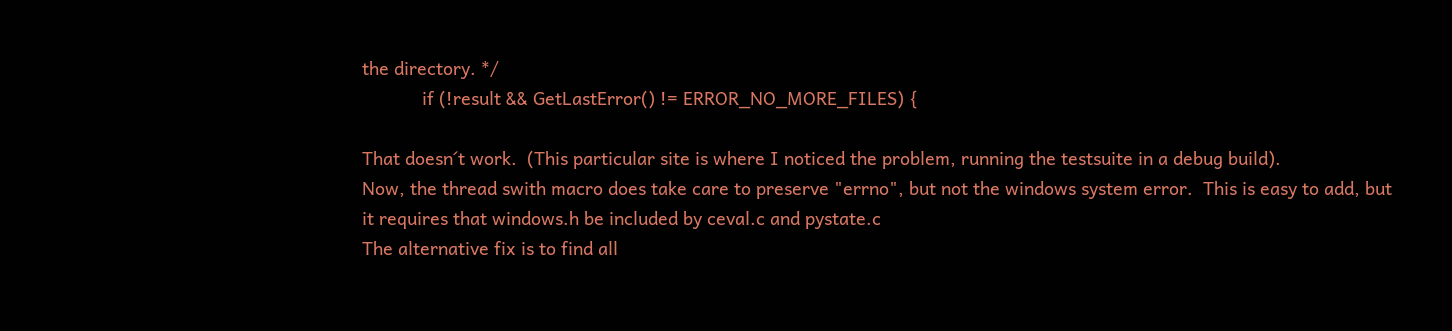the directory. */
            if (!result && GetLastError() != ERROR_NO_MORE_FILES) {

That doesn´t work.  (This particular site is where I noticed the problem, running the testsuite in a debug build).
Now, the thread swith macro does take care to preserve "errno", but not the windows system error.  This is easy to add, but it requires that windows.h be included by ceval.c and pystate.c
The alternative fix is to find all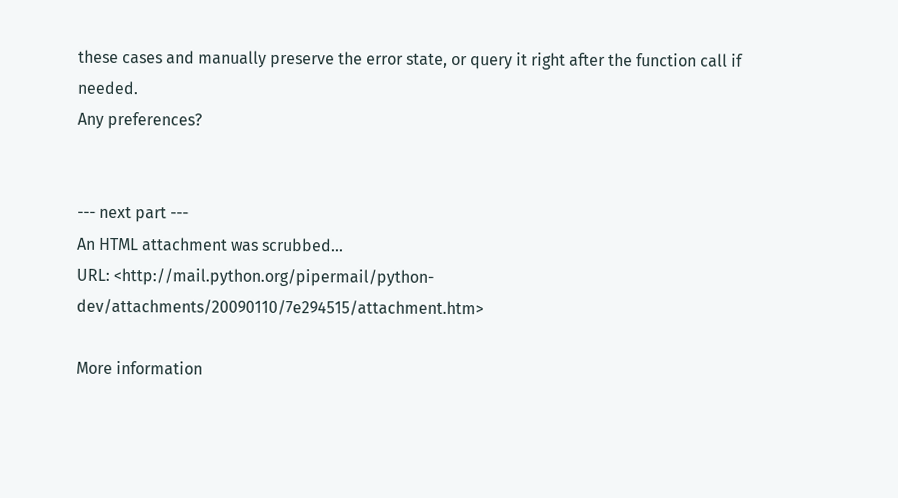these cases and manually preserve the error state, or query it right after the function call if needed.
Any preferences?


--- next part ---
An HTML attachment was scrubbed...
URL: <http://mail.python.org/pipermail/python-dev/attachments/20090110/7e294515/attachment.htm>

More information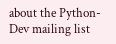about the Python-Dev mailing list